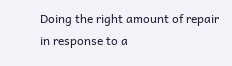Doing the right amount of repair in response to a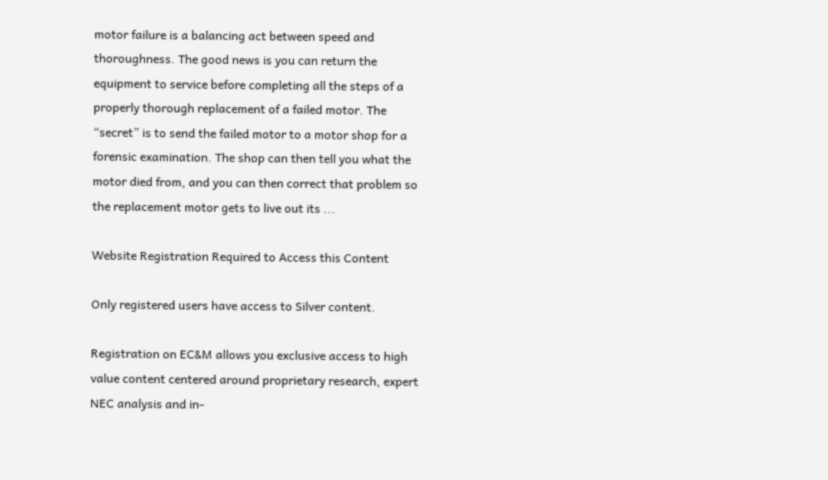motor failure is a balancing act between speed and thoroughness. The good news is you can return the equipment to service before completing all the steps of a properly thorough replacement of a failed motor. The “secret” is to send the failed motor to a motor shop for a forensic examination. The shop can then tell you what the motor died from, and you can then correct that problem so the replacement motor gets to live out its ...

Website Registration Required to Access this Content

Only registered users have access to Silver content.

Registration on EC&M allows you exclusive access to high value content centered around proprietary research, expert NEC analysis and in-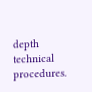depth technical procedures.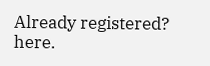Already registered? here.